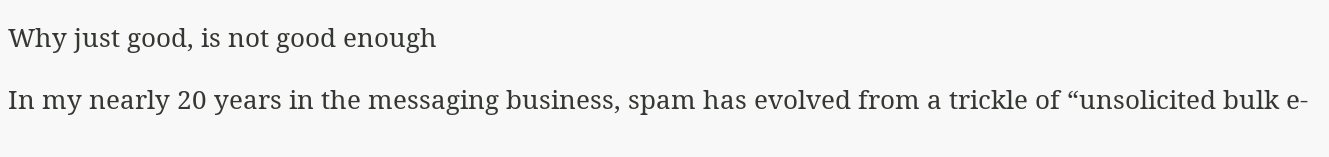Why just good, is not good enough

In my nearly 20 years in the messaging business, spam has evolved from a trickle of “unsolicited bulk e-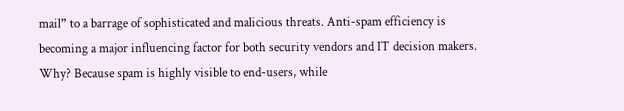mail” to a barrage of sophisticated and malicious threats. Anti-spam efficiency is becoming a major influencing factor for both security vendors and IT decision makers. Why? Because spam is highly visible to end-users, while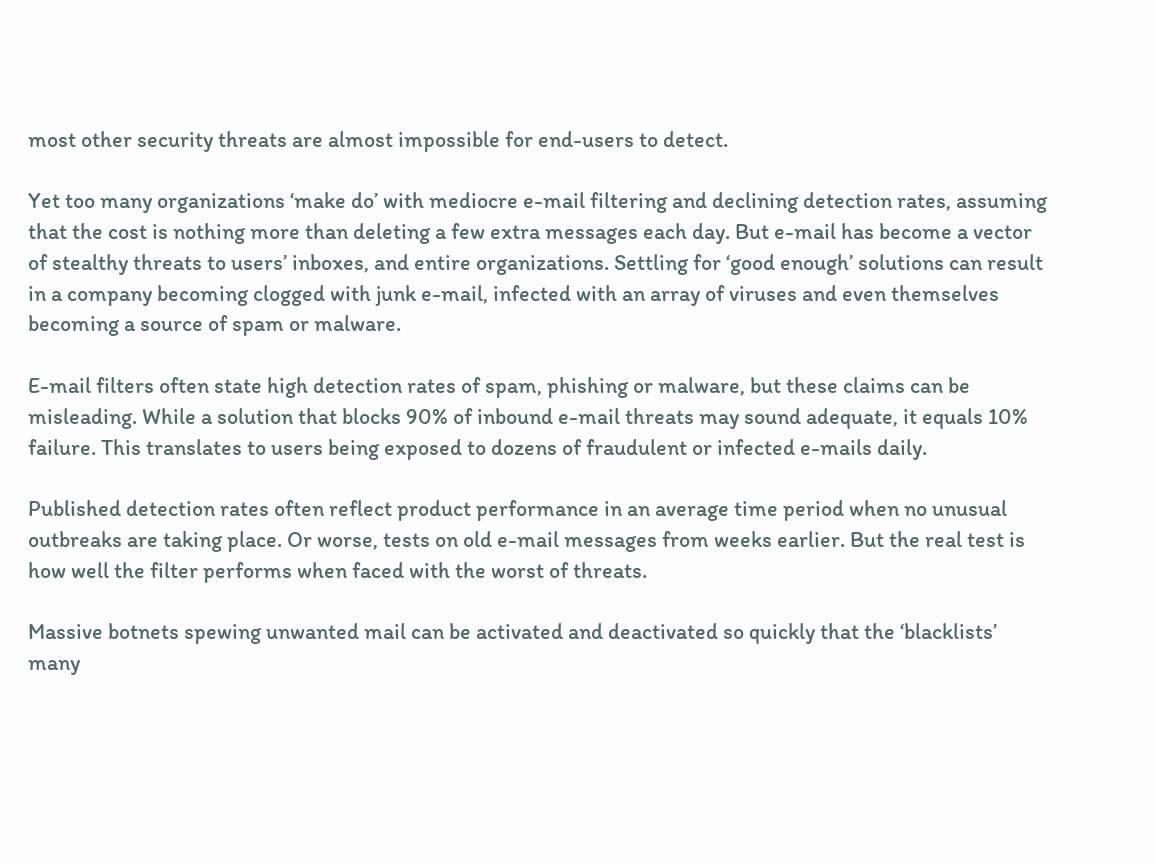most other security threats are almost impossible for end-users to detect.

Yet too many organizations ‘make do’ with mediocre e-mail filtering and declining detection rates, assuming that the cost is nothing more than deleting a few extra messages each day. But e-mail has become a vector of stealthy threats to users’ inboxes, and entire organizations. Settling for ‘good enough’ solutions can result in a company becoming clogged with junk e-mail, infected with an array of viruses and even themselves becoming a source of spam or malware.

E-mail filters often state high detection rates of spam, phishing or malware, but these claims can be misleading. While a solution that blocks 90% of inbound e-mail threats may sound adequate, it equals 10% failure. This translates to users being exposed to dozens of fraudulent or infected e-mails daily.

Published detection rates often reflect product performance in an average time period when no unusual outbreaks are taking place. Or worse, tests on old e-mail messages from weeks earlier. But the real test is how well the filter performs when faced with the worst of threats.

Massive botnets spewing unwanted mail can be activated and deactivated so quickly that the ‘blacklists’ many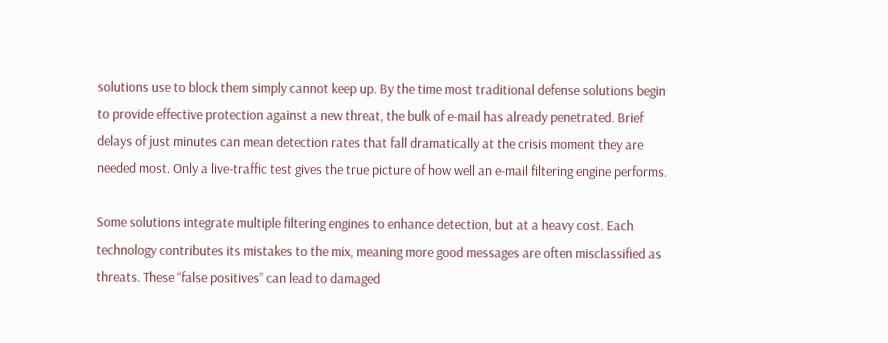solutions use to block them simply cannot keep up. By the time most traditional defense solutions begin to provide effective protection against a new threat, the bulk of e-mail has already penetrated. Brief delays of just minutes can mean detection rates that fall dramatically at the crisis moment they are needed most. Only a live-traffic test gives the true picture of how well an e-mail filtering engine performs.

Some solutions integrate multiple filtering engines to enhance detection, but at a heavy cost. Each technology contributes its mistakes to the mix, meaning more good messages are often misclassified as threats. These “false positives” can lead to damaged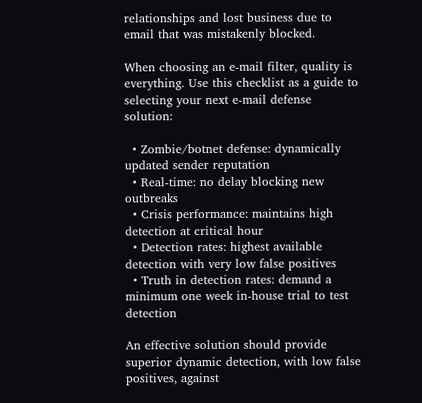relationships and lost business due to email that was mistakenly blocked.

When choosing an e-mail filter, quality is everything. Use this checklist as a guide to selecting your next e-mail defense solution:

  • Zombie/botnet defense: dynamically updated sender reputation
  • Real-time: no delay blocking new outbreaks
  • Crisis performance: maintains high detection at critical hour
  • Detection rates: highest available detection with very low false positives
  • Truth in detection rates: demand a minimum one week in-house trial to test detection

An effective solution should provide superior dynamic detection, with low false positives, against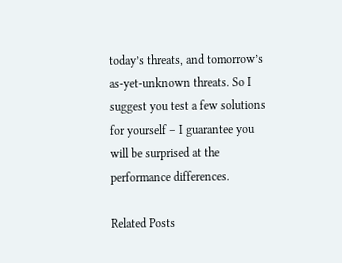today’s threats, and tomorrow’s as-yet-unknown threats. So I suggest you test a few solutions for yourself – I guarantee you will be surprised at the performance differences.

Related Posts